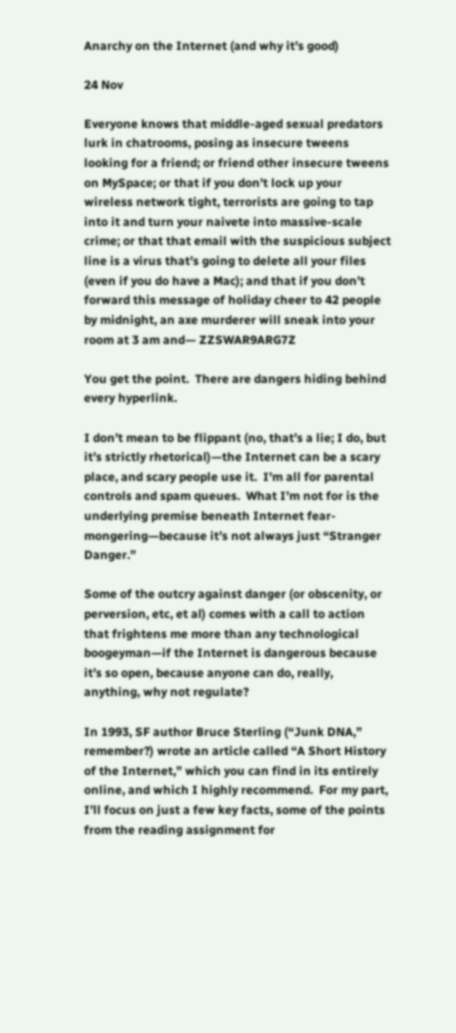Anarchy on the Internet (and why it’s good)

24 Nov

Everyone knows that middle-aged sexual predators lurk in chatrooms, posing as insecure tweens looking for a friend; or friend other insecure tweens on MySpace; or that if you don’t lock up your wireless network tight, terrorists are going to tap into it and turn your naivete into massive-scale crime; or that that email with the suspicious subject line is a virus that’s going to delete all your files (even if you do have a Mac); and that if you don’t forward this message of holiday cheer to 42 people by midnight, an axe murderer will sneak into your room at 3 am and— ZZSWAR9ARG7Z

You get the point.  There are dangers hiding behind every hyperlink.

I don’t mean to be flippant (no, that’s a lie; I do, but it’s strictly rhetorical)—the Internet can be a scary place, and scary people use it.  I’m all for parental controls and spam queues.  What I’m not for is the underlying premise beneath Internet fear-mongering—because it’s not always just “Stranger Danger.”

Some of the outcry against danger (or obscenity, or perversion, etc, et al) comes with a call to action that frightens me more than any technological boogeyman—if the Internet is dangerous because it’s so open, because anyone can do, really, anything, why not regulate?

In 1993, SF author Bruce Sterling (“Junk DNA,” remember?) wrote an article called “A Short History of the Internet,” which you can find in its entirely online, and which I highly recommend.  For my part, I’ll focus on just a few key facts, some of the points from the reading assignment for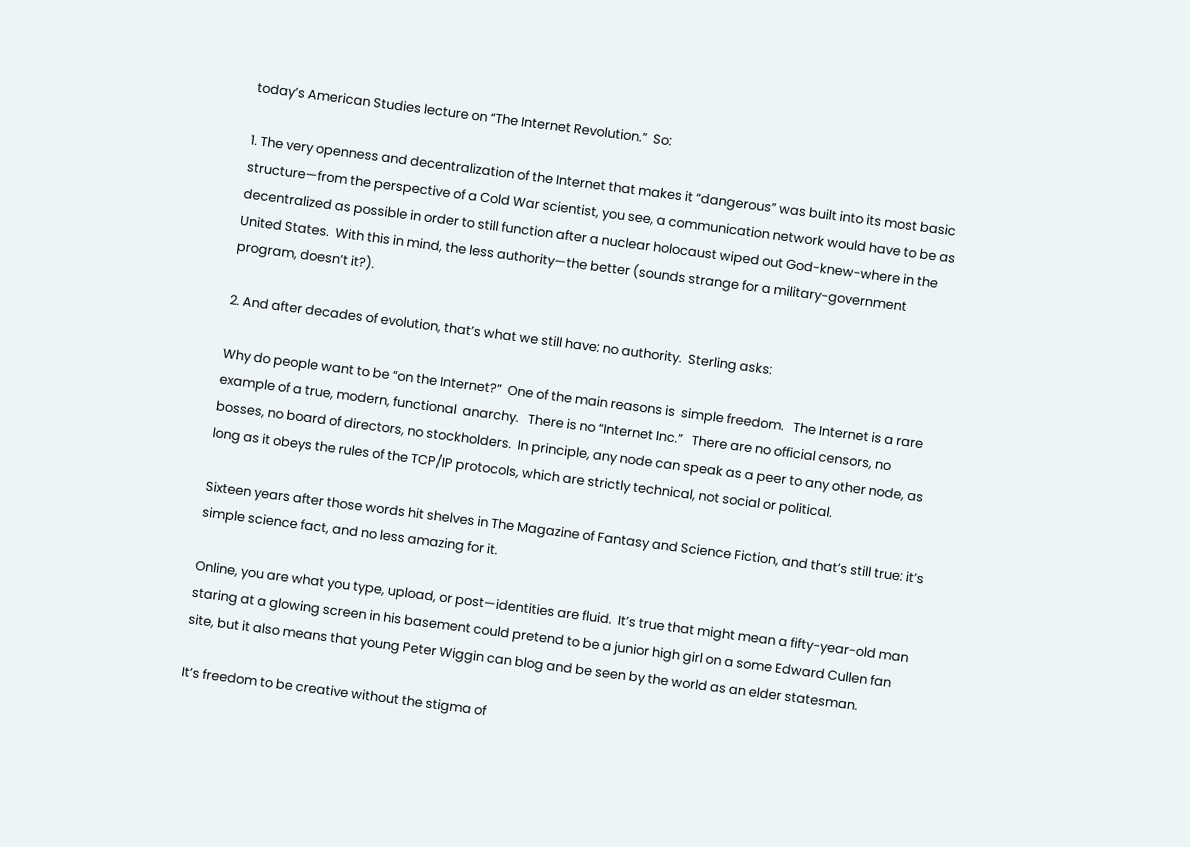today’s American Studies lecture on “The Internet Revolution.”  So:

1. The very openness and decentralization of the Internet that makes it “dangerous” was built into its most basic structure—from the perspective of a Cold War scientist, you see, a communication network would have to be as decentralized as possible in order to still function after a nuclear holocaust wiped out God-knew-where in the United States.  With this in mind, the less authority—the better (sounds strange for a military-government program, doesn’t it?).

2. And after decades of evolution, that’s what we still have: no authority.  Sterling asks:

Why do people want to be “on the Internet?”  One of the main reasons is  simple freedom.   The Internet is a rare example of a true, modern, functional  anarchy.   There is no “Internet Inc.”   There are no official censors, no bosses, no board of directors, no stockholders.  In principle, any node can speak as a peer to any other node, as long as it obeys the rules of the TCP/IP protocols, which are strictly technical, not social or political.

Sixteen years after those words hit shelves in The Magazine of Fantasy and Science Fiction, and that’s still true: it’s simple science fact, and no less amazing for it.

Online, you are what you type, upload, or post—identities are fluid.  It’s true that might mean a fifty-year-old man staring at a glowing screen in his basement could pretend to be a junior high girl on a some Edward Cullen fan site, but it also means that young Peter Wiggin can blog and be seen by the world as an elder statesman.

It’s freedom to be creative without the stigma of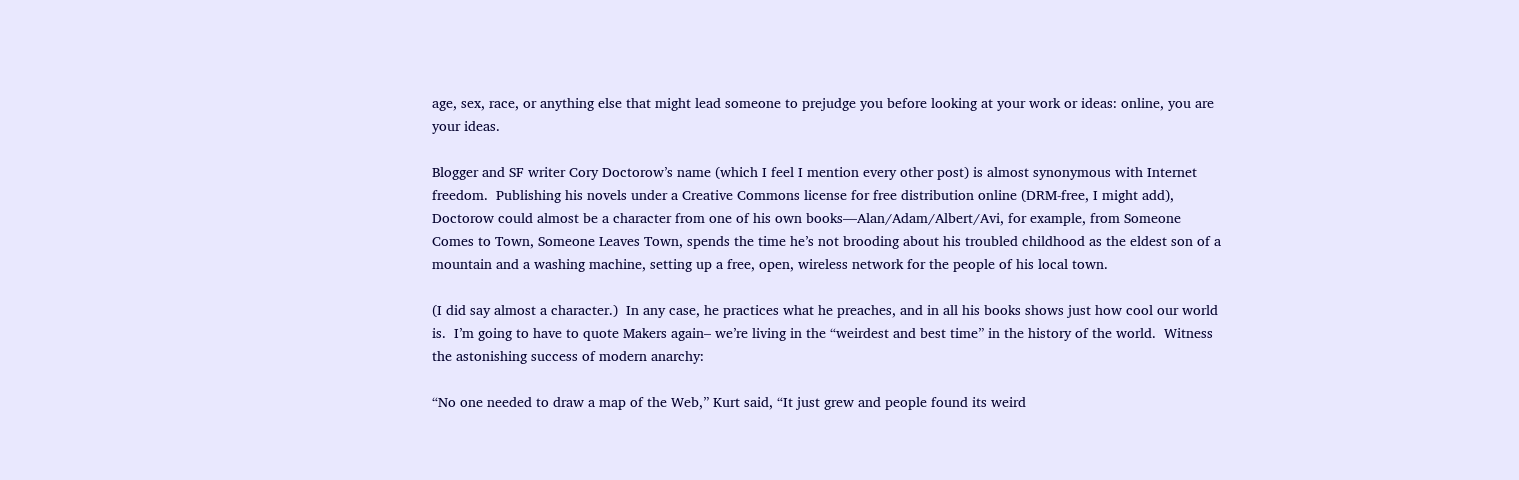age, sex, race, or anything else that might lead someone to prejudge you before looking at your work or ideas: online, you are your ideas.

Blogger and SF writer Cory Doctorow’s name (which I feel I mention every other post) is almost synonymous with Internet freedom.  Publishing his novels under a Creative Commons license for free distribution online (DRM-free, I might add), Doctorow could almost be a character from one of his own books—Alan/Adam/Albert/Avi, for example, from Someone Comes to Town, Someone Leaves Town, spends the time he’s not brooding about his troubled childhood as the eldest son of a mountain and a washing machine, setting up a free, open, wireless network for the people of his local town.

(I did say almost a character.)  In any case, he practices what he preaches, and in all his books shows just how cool our world is.  I’m going to have to quote Makers again– we’re living in the “weirdest and best time” in the history of the world.  Witness the astonishing success of modern anarchy:

“No one needed to draw a map of the Web,” Kurt said, “It just grew and people found its weird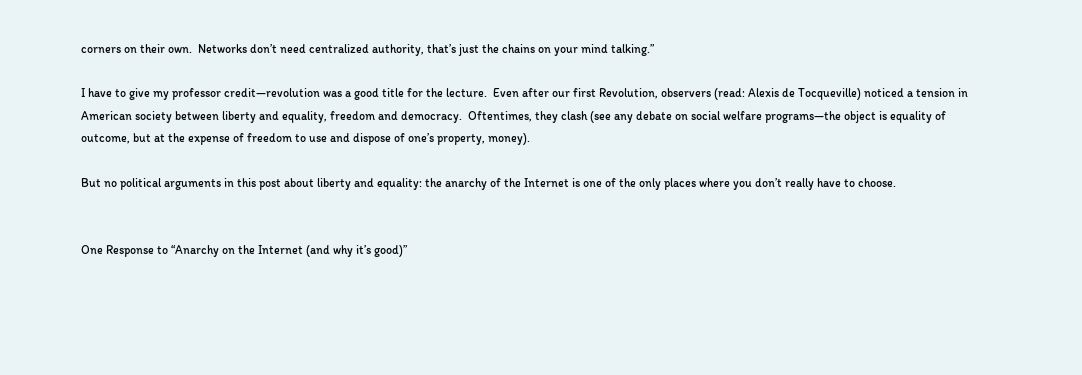corners on their own.  Networks don’t need centralized authority, that’s just the chains on your mind talking.”

I have to give my professor credit—revolution was a good title for the lecture.  Even after our first Revolution, observers (read: Alexis de Tocqueville) noticed a tension in American society between liberty and equality, freedom and democracy.  Oftentimes, they clash (see any debate on social welfare programs—the object is equality of outcome, but at the expense of freedom to use and dispose of one’s property, money).

But no political arguments in this post about liberty and equality: the anarchy of the Internet is one of the only places where you don’t really have to choose.


One Response to “Anarchy on the Internet (and why it’s good)”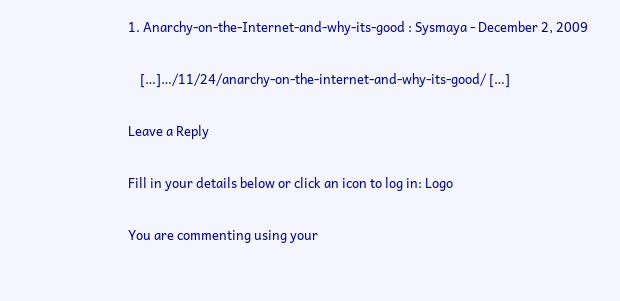1. Anarchy-on-the-Internet-and-why-its-good : Sysmaya - December 2, 2009

    […]…/11/24/anarchy-on-the-internet-and-why-its-good/ […]

Leave a Reply

Fill in your details below or click an icon to log in: Logo

You are commenting using your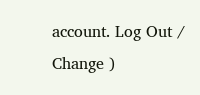account. Log Out / Change )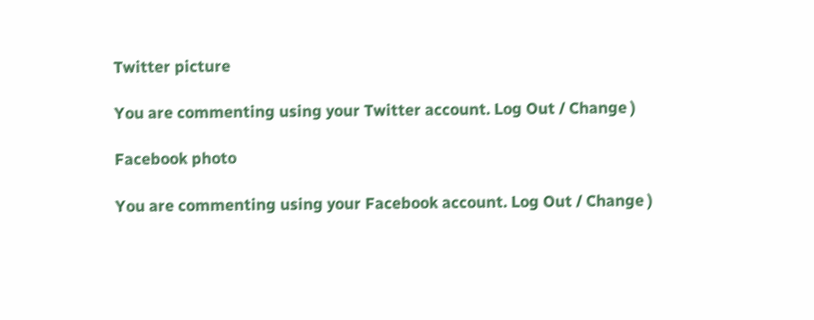Twitter picture

You are commenting using your Twitter account. Log Out / Change )

Facebook photo

You are commenting using your Facebook account. Log Out / Change )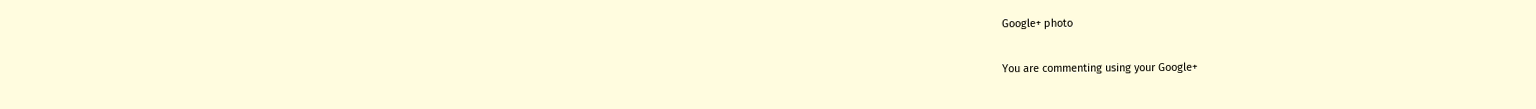Google+ photo

You are commenting using your Google+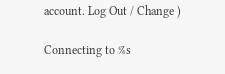account. Log Out / Change )

Connecting to %s